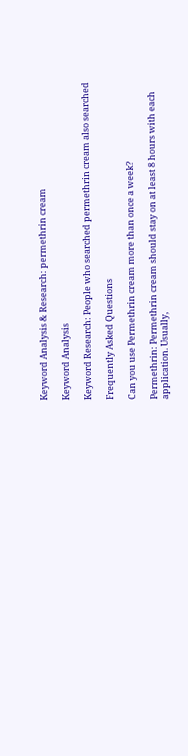Keyword Analysis & Research: permethrin cream

Keyword Analysis

Keyword Research: People who searched permethrin cream also searched

Frequently Asked Questions

Can you use Permethrin cream more than once a week?

Permethrin: Permethrin cream should stay on at least 8 hours with each application. Usually,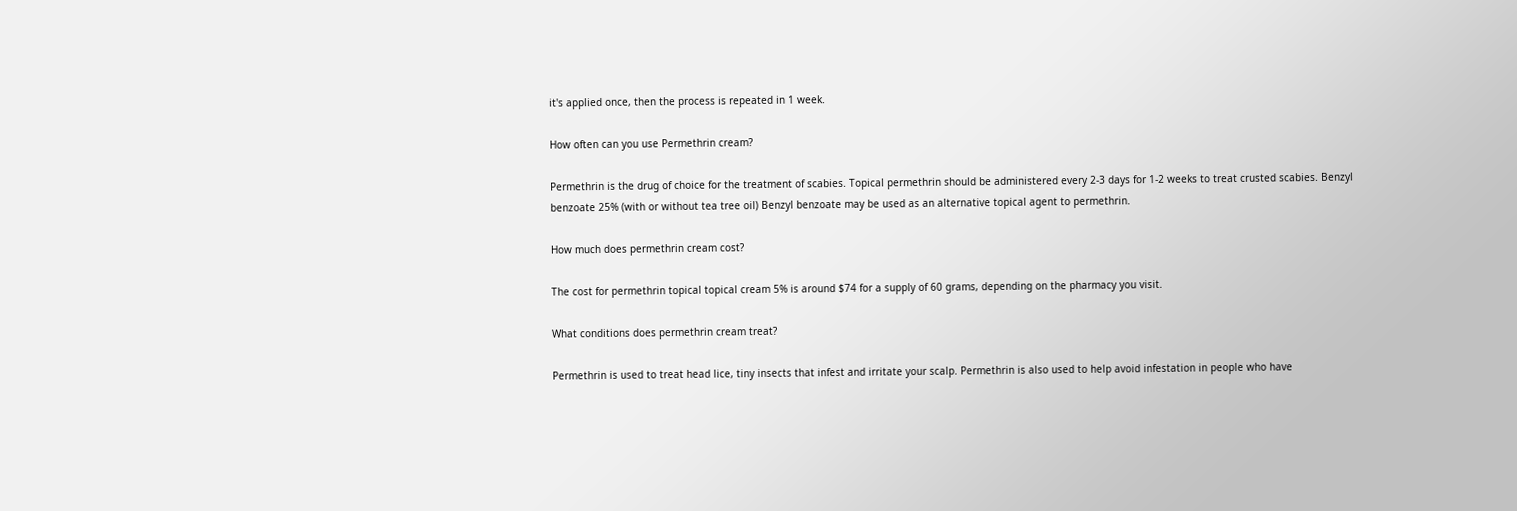it's applied once, then the process is repeated in 1 week.

How often can you use Permethrin cream?

Permethrin is the drug of choice for the treatment of scabies. Topical permethrin should be administered every 2-3 days for 1-2 weeks to treat crusted scabies. Benzyl benzoate 25% (with or without tea tree oil) Benzyl benzoate may be used as an alternative topical agent to permethrin.

How much does permethrin cream cost?

The cost for permethrin topical topical cream 5% is around $74 for a supply of 60 grams, depending on the pharmacy you visit.

What conditions does permethrin cream treat?

Permethrin is used to treat head lice, tiny insects that infest and irritate your scalp. Permethrin is also used to help avoid infestation in people who have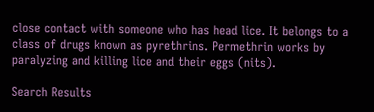close contact with someone who has head lice. It belongs to a class of drugs known as pyrethrins. Permethrin works by paralyzing and killing lice and their eggs (nits).

Search Results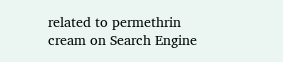related to permethrin cream on Search Engine